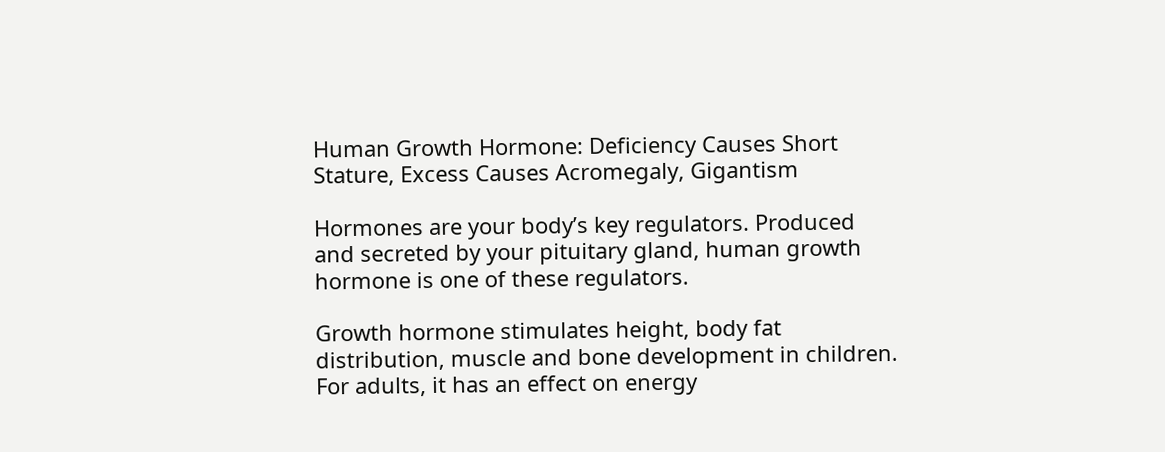Human Growth Hormone: Deficiency Causes Short Stature, Excess Causes Acromegaly, Gigantism

Hormones are your body’s key regulators. Produced and secreted by your pituitary gland, human growth hormone is one of these regulators.

Growth hormone stimulates height, body fat distribution, muscle and bone development in children. For adults, it has an effect on energy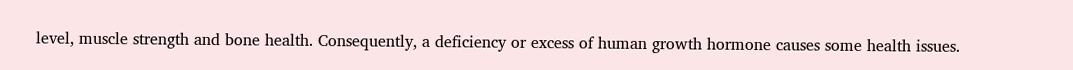level, muscle strength and bone health. Consequently, a deficiency or excess of human growth hormone causes some health issues.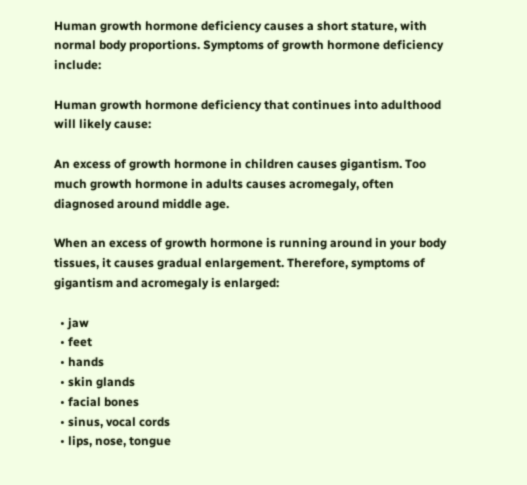Human growth hormone deficiency causes a short stature, with normal body proportions. Symptoms of growth hormone deficiency include:

Human growth hormone deficiency that continues into adulthood will likely cause:

An excess of growth hormone in children causes gigantism. Too much growth hormone in adults causes acromegaly, often diagnosed around middle age.

When an excess of growth hormone is running around in your body tissues, it causes gradual enlargement. Therefore, symptoms of gigantism and acromegaly is enlarged:

  • jaw
  • feet
  • hands
  • skin glands
  • facial bones
  • sinus, vocal cords
  • lips, nose, tongue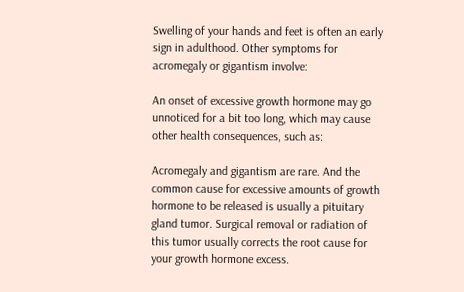Swelling of your hands and feet is often an early sign in adulthood. Other symptoms for acromegaly or gigantism involve:

An onset of excessive growth hormone may go unnoticed for a bit too long, which may cause other health consequences, such as:

Acromegaly and gigantism are rare. And the common cause for excessive amounts of growth hormone to be released is usually a pituitary gland tumor. Surgical removal or radiation of this tumor usually corrects the root cause for your growth hormone excess.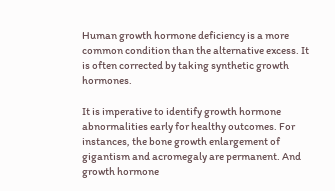Human growth hormone deficiency is a more common condition than the alternative excess. It is often corrected by taking synthetic growth hormones.

It is imperative to identify growth hormone abnormalities early for healthy outcomes. For instances, the bone growth enlargement of gigantism and acromegaly are permanent. And growth hormone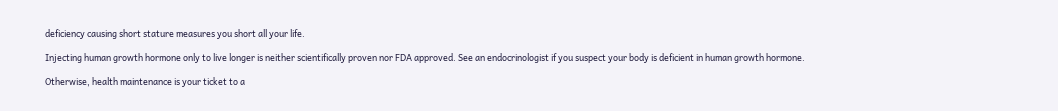deficiency causing short stature measures you short all your life.

Injecting human growth hormone only to live longer is neither scientifically proven nor FDA approved. See an endocrinologist if you suspect your body is deficient in human growth hormone.

Otherwise, health maintenance is your ticket to a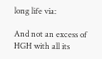long life via:

And not an excess of HGH with all its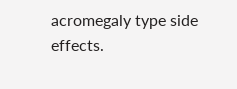acromegaly type side effects.